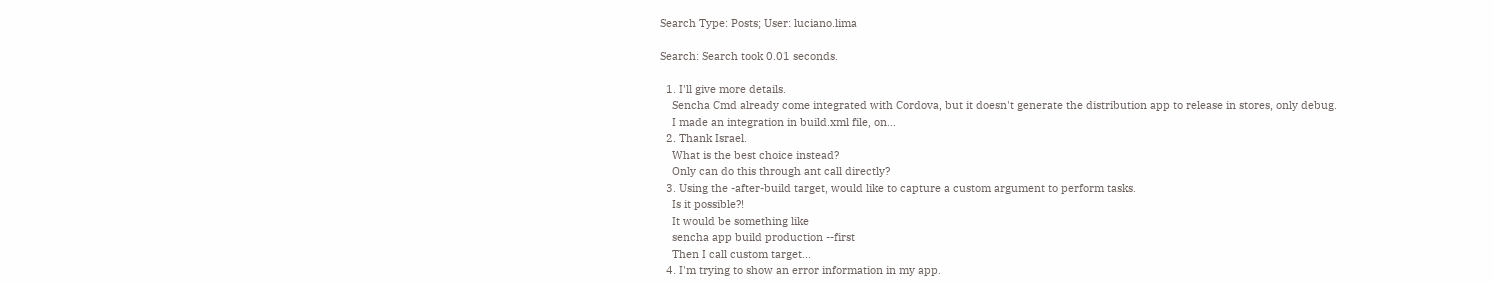Search Type: Posts; User: luciano.lima

Search: Search took 0.01 seconds.

  1. I'll give more details.
    Sencha Cmd already come integrated with Cordova, but it doesn't generate the distribution app to release in stores, only debug.
    I made an integration in build.xml file, on...
  2. Thank Israel.
    What is the best choice instead?
    Only can do this through ant call directly?
  3. Using the -after-build target, would like to capture a custom argument to perform tasks.
    Is it possible?!
    It would be something like
    sencha app build production --first
    Then I call custom target...
  4. I'm trying to show an error information in my app.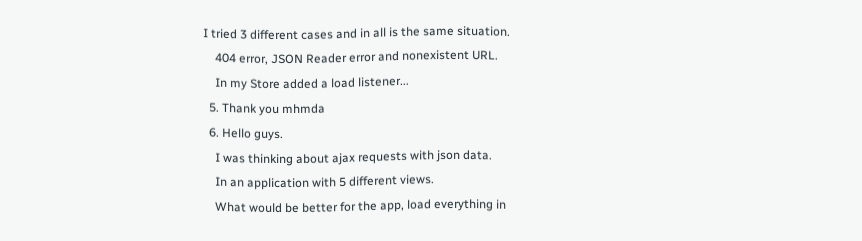I tried 3 different cases and in all is the same situation.
    404 error, JSON Reader error and nonexistent URL.
    In my Store added a load listener...
  5. Thank you mhmda
  6. Hello guys.
    I was thinking about ajax requests with json data.
    In an application with 5 different views.
    What would be better for the app, load everything in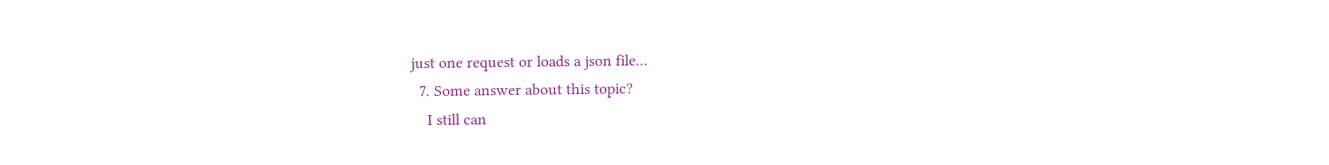just one request or loads a json file...
  7. Some answer about this topic?
    I still can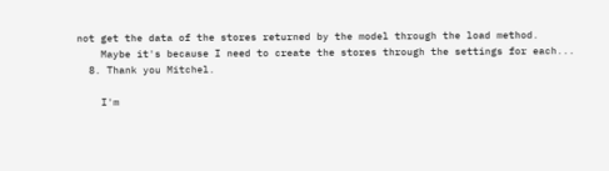not get the data of the stores returned by the model through the load method.
    Maybe it's because I need to create the stores through the settings for each...
  8. Thank you Mitchel.

    I'm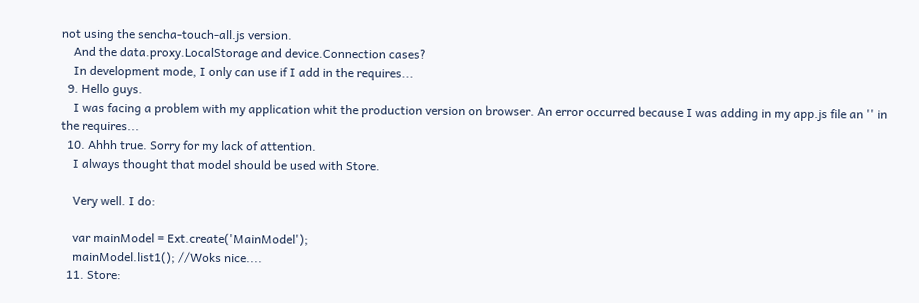not using the sencha-touch-all.js version.
    And the data.proxy.LocalStorage and device.Connection cases?
    In development mode, I only can use if I add in the requires...
  9. Hello guys.
    I was facing a problem with my application whit the production version on browser. An error occurred because I was adding in my app.js file an '' in the requires...
  10. Ahhh true. Sorry for my lack of attention.
    I always thought that model should be used with Store.

    Very well. I do:

    var mainModel = Ext.create('MainModel');
    mainModel.list1(); //Woks nice....
  11. Store: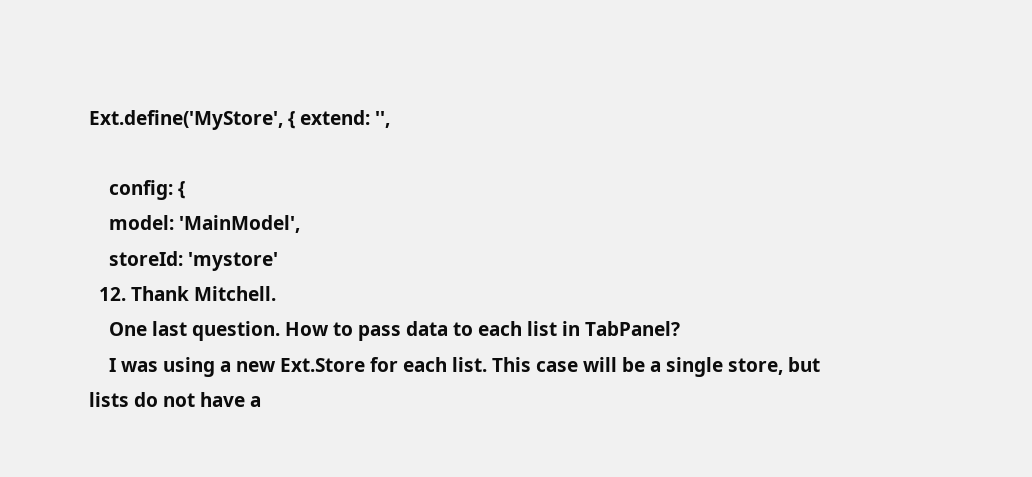Ext.define('MyStore', { extend: '',

    config: {
    model: 'MainModel',
    storeId: 'mystore'
  12. Thank Mitchell.
    One last question. How to pass data to each list in TabPanel?
    I was using a new Ext.Store for each list. This case will be a single store, but lists do not have a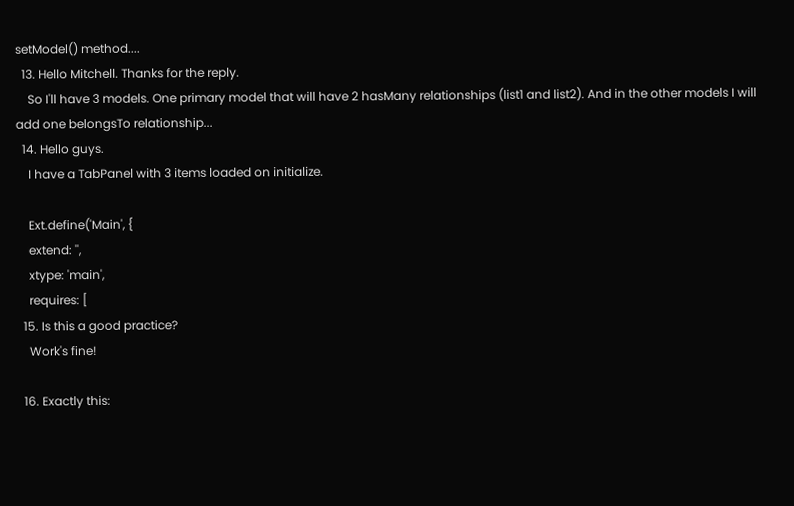setModel() method....
  13. Hello Mitchell. Thanks for the reply.
    So I'll have 3 models. One primary model that will have 2 hasMany relationships (list1 and list2). And in the other models I will add one belongsTo relationship...
  14. Hello guys.
    I have a TabPanel with 3 items loaded on initialize.

    Ext.define('Main', {
    extend: '',
    xtype: 'main',
    requires: [
  15. Is this a good practice?
    Work's fine!

  16. Exactly this: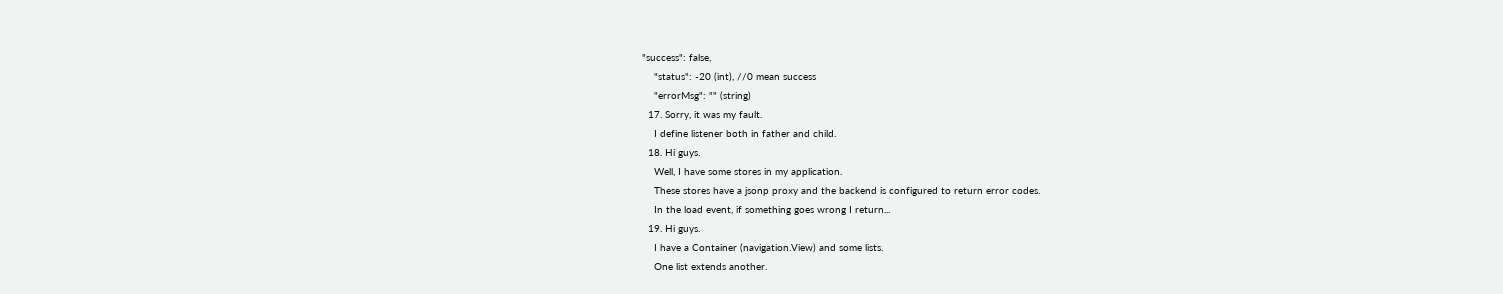"success": false,
    "status": -20 (int), //0 mean success
    "errorMsg": "" (string)
  17. Sorry, it was my fault.
    I define listener both in father and child.
  18. Hi guys.
    Well, I have some stores in my application.
    These stores have a jsonp proxy and the backend is configured to return error codes.
    In the load event, if something goes wrong I return...
  19. Hi guys.
    I have a Container (navigation.View) and some lists.
    One list extends another.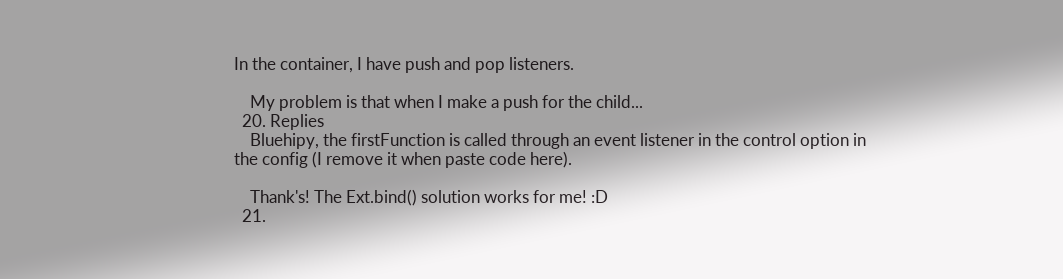In the container, I have push and pop listeners.

    My problem is that when I make a push for the child...
  20. Replies
    Bluehipy, the firstFunction is called through an event listener in the control option in the config (I remove it when paste code here).

    Thank's! The Ext.bind() solution works for me! :D
  21.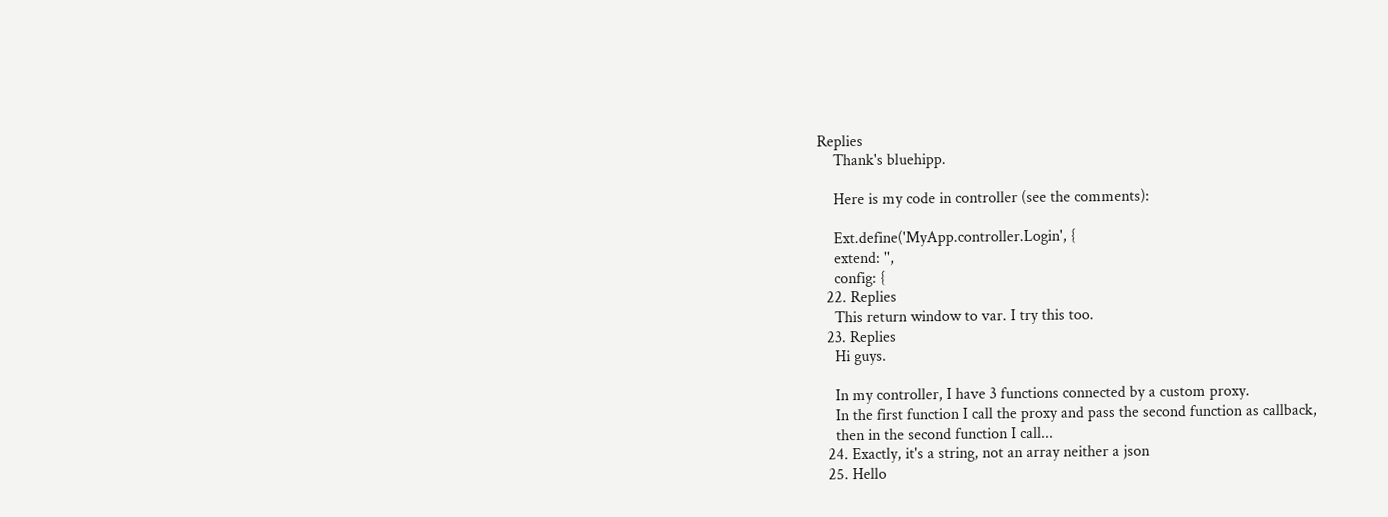Replies
    Thank's bluehipp.

    Here is my code in controller (see the comments):

    Ext.define('MyApp.controller.Login', {
    extend: '',
    config: {
  22. Replies
    This return window to var. I try this too.
  23. Replies
    Hi guys.

    In my controller, I have 3 functions connected by a custom proxy.
    In the first function I call the proxy and pass the second function as callback,
    then in the second function I call...
  24. Exactly, it's a string, not an array neither a json
  25. Hello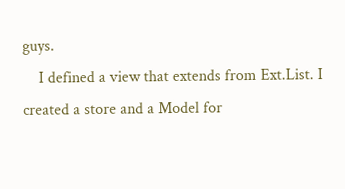guys.
    I defined a view that extends from Ext.List. I created a store and a Model for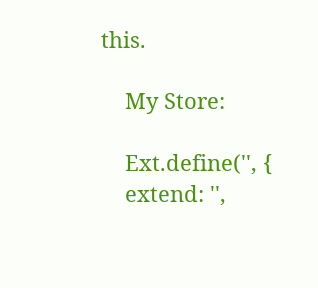this.

    My Store:

    Ext.define('', {
    extend: '',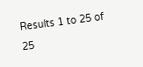Results 1 to 25 of 25